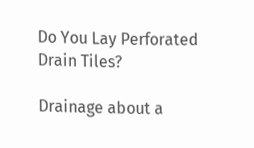Do You Lay Perforated Drain Tiles?

Drainage about a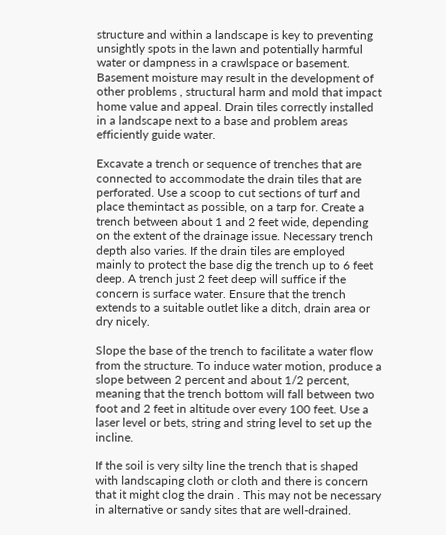structure and within a landscape is key to preventing unsightly spots in the lawn and potentially harmful water or dampness in a crawlspace or basement. Basement moisture may result in the development of other problems , structural harm and mold that impact home value and appeal. Drain tiles correctly installed in a landscape next to a base and problem areas efficiently guide water.

Excavate a trench or sequence of trenches that are connected to accommodate the drain tiles that are perforated. Use a scoop to cut sections of turf and place themintact as possible, on a tarp for. Create a trench between about 1 and 2 feet wide, depending on the extent of the drainage issue. Necessary trench depth also varies. If the drain tiles are employed mainly to protect the base dig the trench up to 6 feet deep. A trench just 2 feet deep will suffice if the concern is surface water. Ensure that the trench extends to a suitable outlet like a ditch, drain area or dry nicely.

Slope the base of the trench to facilitate a water flow from the structure. To induce water motion, produce a slope between 2 percent and about 1/2 percent, meaning that the trench bottom will fall between two foot and 2 feet in altitude over every 100 feet. Use a laser level or bets, string and string level to set up the incline.

If the soil is very silty line the trench that is shaped with landscaping cloth or cloth and there is concern that it might clog the drain . This may not be necessary in alternative or sandy sites that are well-drained.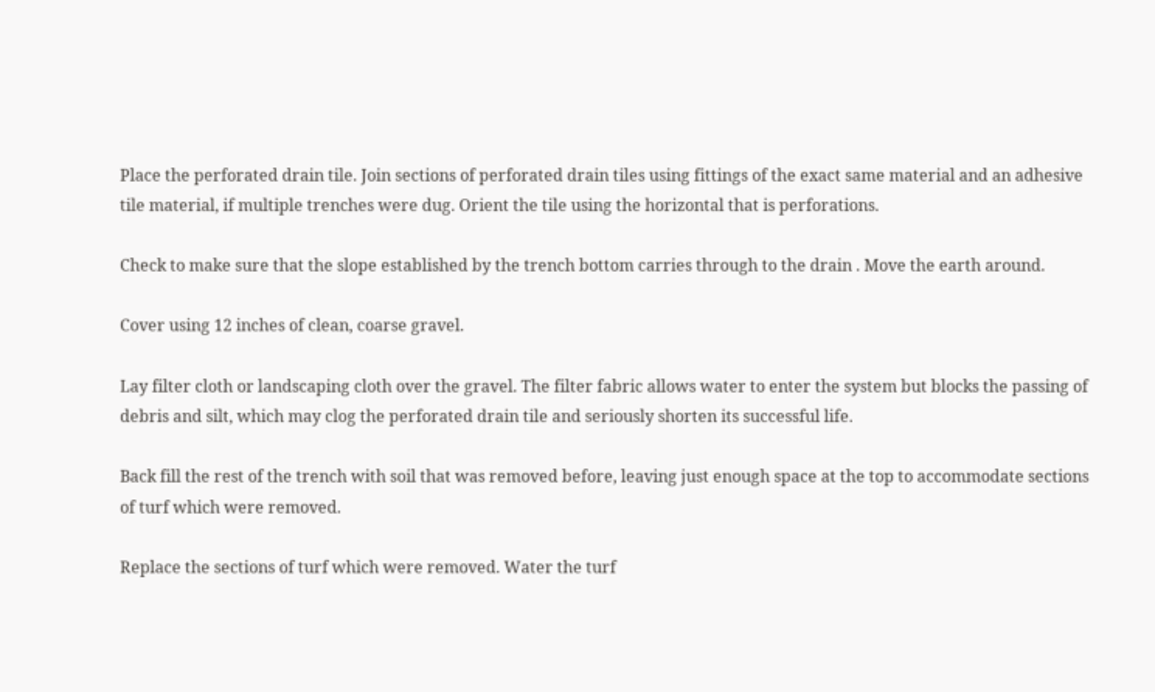Place the perforated drain tile. Join sections of perforated drain tiles using fittings of the exact same material and an adhesive tile material, if multiple trenches were dug. Orient the tile using the horizontal that is perforations.

Check to make sure that the slope established by the trench bottom carries through to the drain . Move the earth around.

Cover using 12 inches of clean, coarse gravel.

Lay filter cloth or landscaping cloth over the gravel. The filter fabric allows water to enter the system but blocks the passing of debris and silt, which may clog the perforated drain tile and seriously shorten its successful life.

Back fill the rest of the trench with soil that was removed before, leaving just enough space at the top to accommodate sections of turf which were removed.

Replace the sections of turf which were removed. Water the turf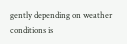gently depending on weather conditions is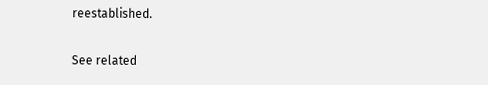reestablished.

See related